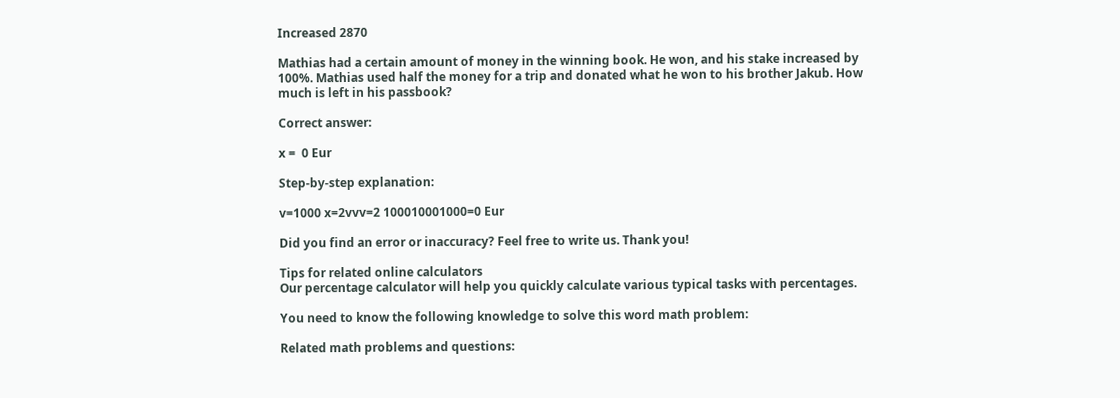Increased 2870

Mathias had a certain amount of money in the winning book. He won, and his stake increased by 100%. Mathias used half the money for a trip and donated what he won to his brother Jakub. How much is left in his passbook?

Correct answer:

x =  0 Eur

Step-by-step explanation:

v=1000 x=2vvv=2 100010001000=0 Eur

Did you find an error or inaccuracy? Feel free to write us. Thank you!

Tips for related online calculators
Our percentage calculator will help you quickly calculate various typical tasks with percentages.

You need to know the following knowledge to solve this word math problem:

Related math problems and questions: